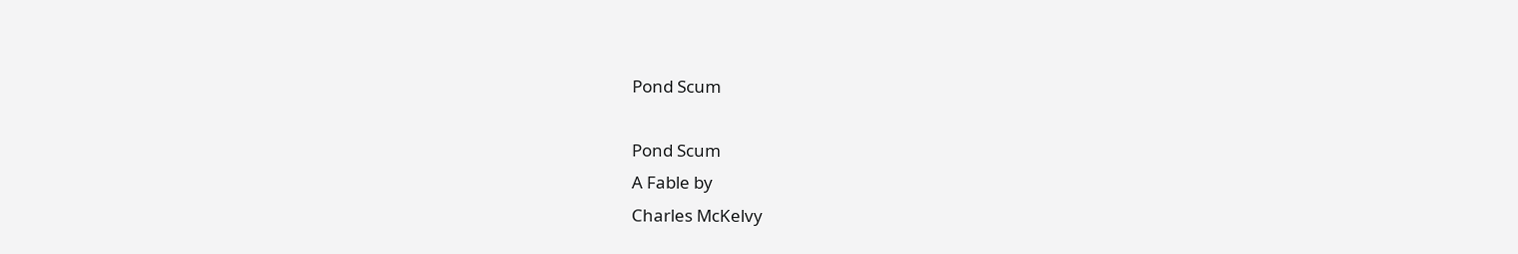Pond Scum

Pond Scum
A Fable by
Charles McKelvy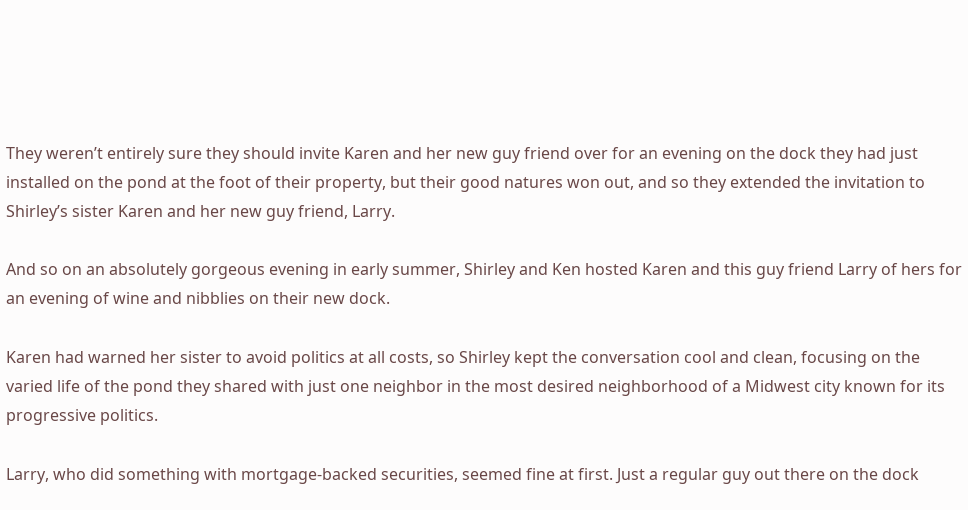They weren’t entirely sure they should invite Karen and her new guy friend over for an evening on the dock they had just installed on the pond at the foot of their property, but their good natures won out, and so they extended the invitation to Shirley’s sister Karen and her new guy friend, Larry.

And so on an absolutely gorgeous evening in early summer, Shirley and Ken hosted Karen and this guy friend Larry of hers for an evening of wine and nibblies on their new dock.

Karen had warned her sister to avoid politics at all costs, so Shirley kept the conversation cool and clean, focusing on the varied life of the pond they shared with just one neighbor in the most desired neighborhood of a Midwest city known for its progressive politics.

Larry, who did something with mortgage-backed securities, seemed fine at first. Just a regular guy out there on the dock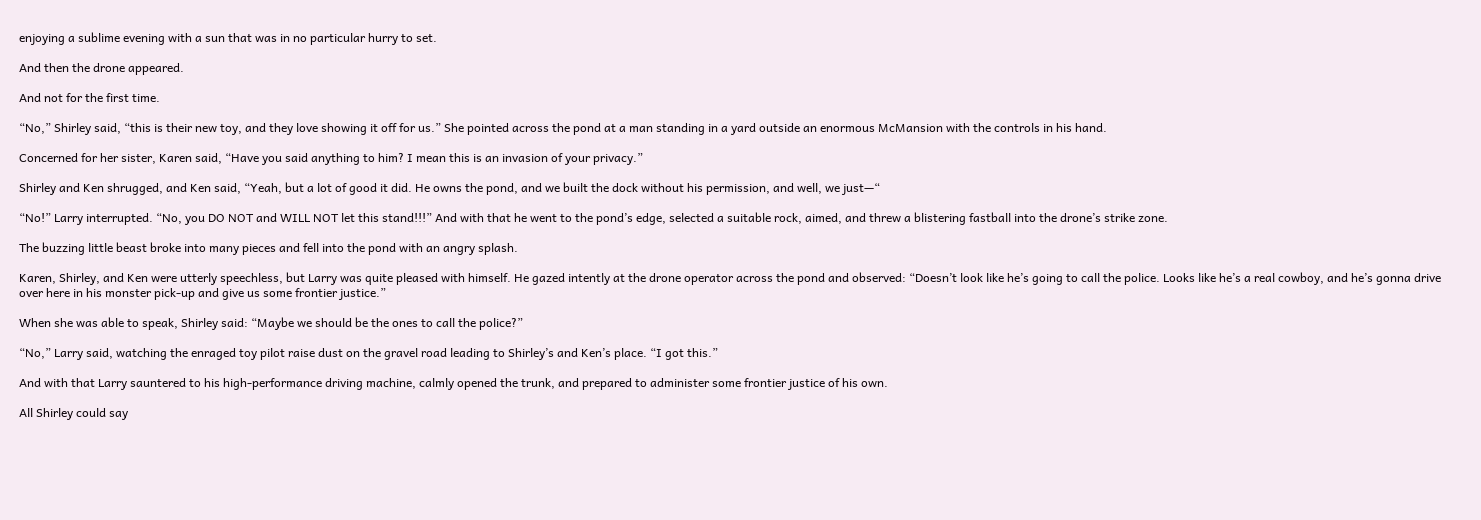enjoying a sublime evening with a sun that was in no particular hurry to set.

And then the drone appeared.

And not for the first time.

“No,” Shirley said, “this is their new toy, and they love showing it off for us.” She pointed across the pond at a man standing in a yard outside an enormous McMansion with the controls in his hand.

Concerned for her sister, Karen said, “Have you said anything to him? I mean this is an invasion of your privacy.”

Shirley and Ken shrugged, and Ken said, “Yeah, but a lot of good it did. He owns the pond, and we built the dock without his permission, and well, we just—“

“No!” Larry interrupted. “No, you DO NOT and WILL NOT let this stand!!!” And with that he went to the pond’s edge, selected a suitable rock, aimed, and threw a blistering fastball into the drone’s strike zone.

The buzzing little beast broke into many pieces and fell into the pond with an angry splash.

Karen, Shirley, and Ken were utterly speechless, but Larry was quite pleased with himself. He gazed intently at the drone operator across the pond and observed: “Doesn’t look like he’s going to call the police. Looks like he’s a real cowboy, and he’s gonna drive over here in his monster pick-up and give us some frontier justice.”

When she was able to speak, Shirley said: “Maybe we should be the ones to call the police?”

“No,” Larry said, watching the enraged toy pilot raise dust on the gravel road leading to Shirley’s and Ken’s place. “I got this.”

And with that Larry sauntered to his high-performance driving machine, calmly opened the trunk, and prepared to administer some frontier justice of his own.

All Shirley could say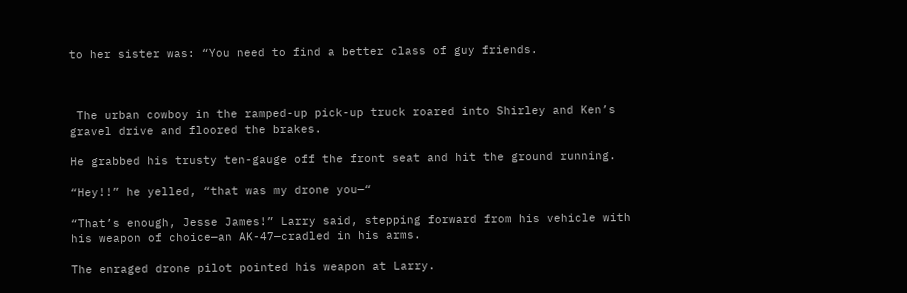to her sister was: “You need to find a better class of guy friends.



 The urban cowboy in the ramped-up pick-up truck roared into Shirley and Ken’s gravel drive and floored the brakes.

He grabbed his trusty ten-gauge off the front seat and hit the ground running.

“Hey!!” he yelled, “that was my drone you—“

“That’s enough, Jesse James!” Larry said, stepping forward from his vehicle with his weapon of choice—an AK-47—cradled in his arms.

The enraged drone pilot pointed his weapon at Larry.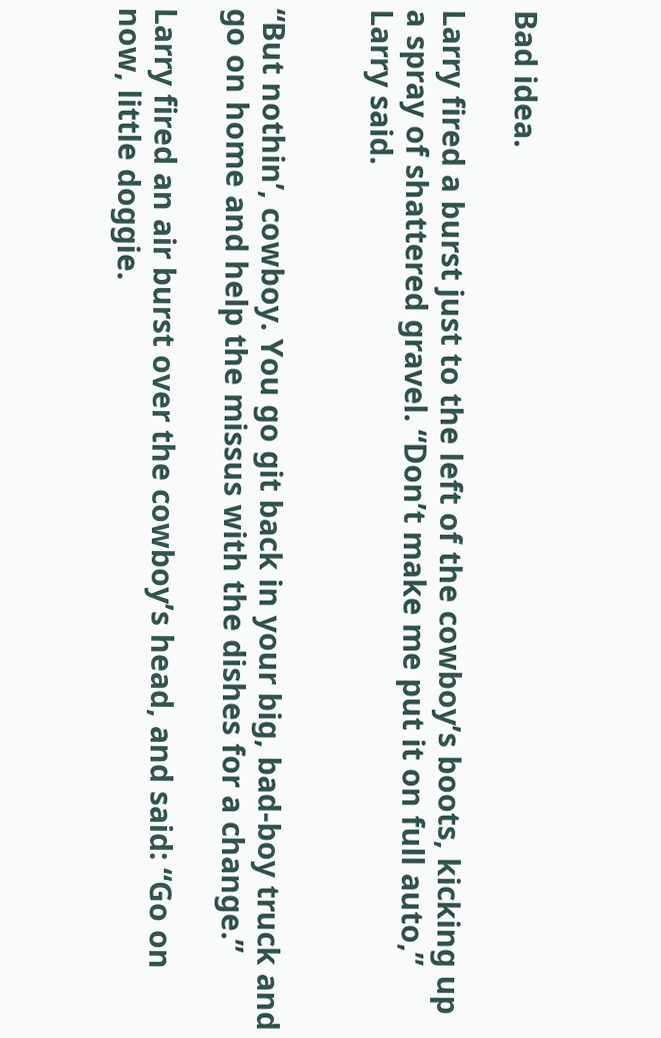Bad idea.

Larry fired a burst just to the left of the cowboy’s boots, kicking up a spray of shattered gravel. “Don’t make me put it on full auto,” Larry said.


“But nothin’, cowboy. You go git back in your big, bad-boy truck and go on home and help the missus with the dishes for a change.”

Larry fired an air burst over the cowboy’s head, and said: “Go on now, little doggie.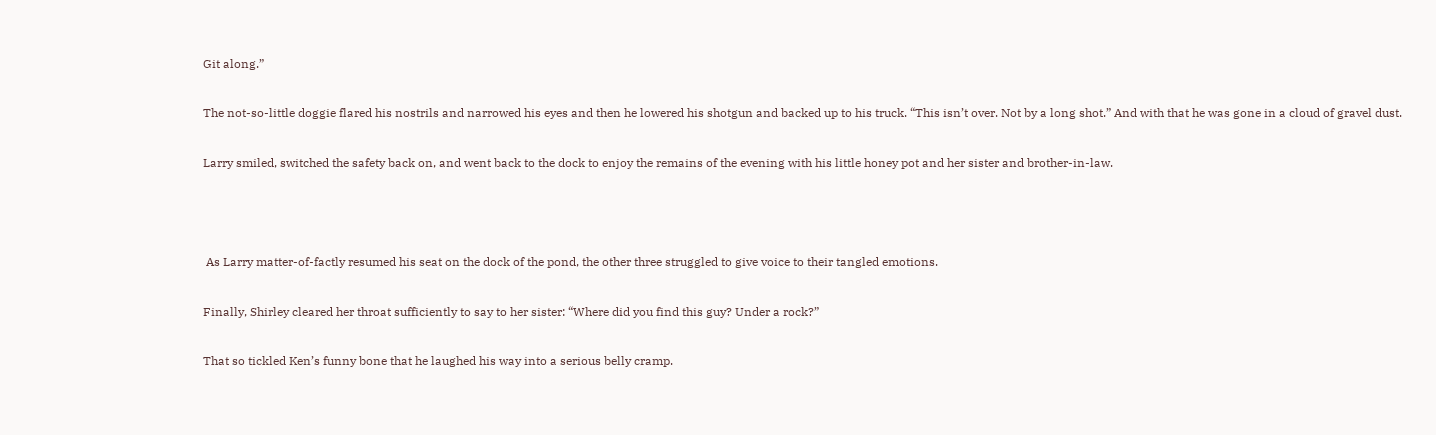Git along.”

The not-so-little doggie flared his nostrils and narrowed his eyes and then he lowered his shotgun and backed up to his truck. “This isn’t over. Not by a long shot.” And with that he was gone in a cloud of gravel dust.

Larry smiled, switched the safety back on, and went back to the dock to enjoy the remains of the evening with his little honey pot and her sister and brother-in-law.



 As Larry matter-of-factly resumed his seat on the dock of the pond, the other three struggled to give voice to their tangled emotions.

Finally, Shirley cleared her throat sufficiently to say to her sister: “Where did you find this guy? Under a rock?”

That so tickled Ken’s funny bone that he laughed his way into a serious belly cramp.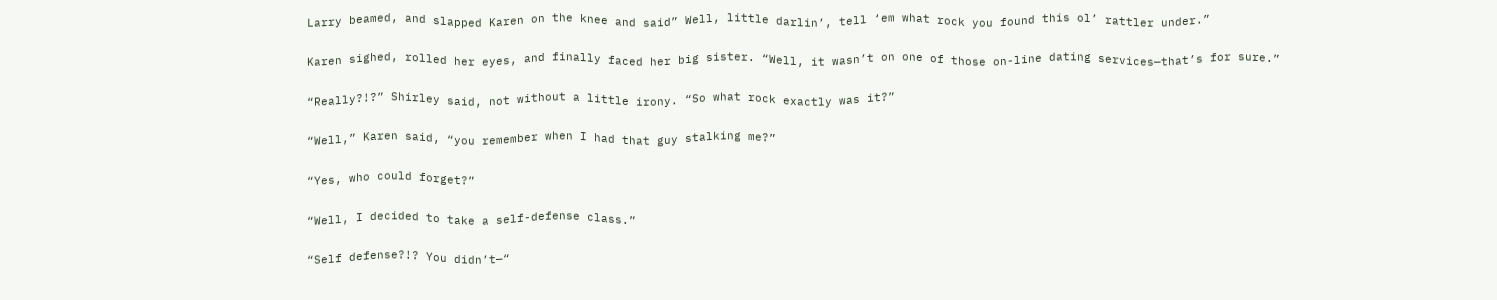Larry beamed, and slapped Karen on the knee and said” Well, little darlin’, tell ‘em what rock you found this ol’ rattler under.”

Karen sighed, rolled her eyes, and finally faced her big sister. “Well, it wasn’t on one of those on-line dating services—that’s for sure.”

“Really?!?” Shirley said, not without a little irony. “So what rock exactly was it?”

“Well,” Karen said, “you remember when I had that guy stalking me?”

“Yes, who could forget?”

“Well, I decided to take a self-defense class.”

“Self defense?!? You didn’t—“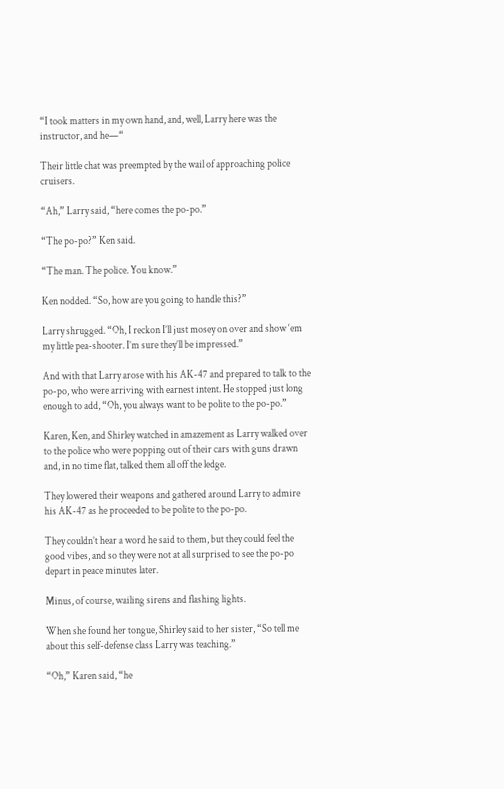“I took matters in my own hand, and, well, Larry here was the instructor, and he—“

Their little chat was preempted by the wail of approaching police cruisers.

“Ah,” Larry said, “here comes the po-po.”

“The po-po?” Ken said.

“The man. The police. You know.”

Ken nodded. “So, how are you going to handle this?”

Larry shrugged. “Oh, I reckon I’ll just mosey on over and show ‘em my little pea-shooter. I’m sure they’ll be impressed.”

And with that Larry arose with his AK-47 and prepared to talk to the po-po, who were arriving with earnest intent. He stopped just long enough to add, “Oh, you always want to be polite to the po-po.”

Karen, Ken, and Shirley watched in amazement as Larry walked over to the police who were popping out of their cars with guns drawn and, in no time flat, talked them all off the ledge.

They lowered their weapons and gathered around Larry to admire his AK-47 as he proceeded to be polite to the po-po.

They couldn’t hear a word he said to them, but they could feel the good vibes, and so they were not at all surprised to see the po-po depart in peace minutes later.

Minus, of course, wailing sirens and flashing lights.

When she found her tongue, Shirley said to her sister, “So tell me about this self-defense class Larry was teaching.”

“Oh,” Karen said, “he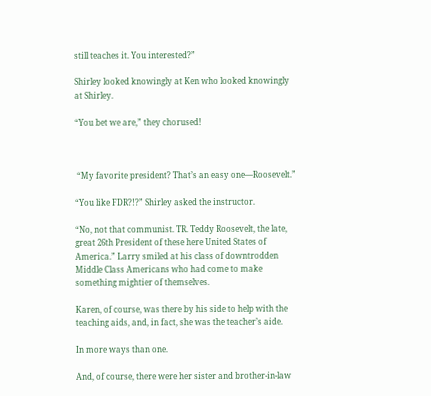still teaches it. You interested?”

Shirley looked knowingly at Ken who looked knowingly at Shirley.

“You bet we are,” they chorused!



 “My favorite president? That’s an easy one—Roosevelt.”

“You like FDR?!?” Shirley asked the instructor.

“No, not that communist. TR. Teddy Roosevelt, the late, great 26th President of these here United States of America.” Larry smiled at his class of downtrodden Middle Class Americans who had come to make something mightier of themselves.

Karen, of course, was there by his side to help with the teaching aids, and, in fact, she was the teacher’s aide.

In more ways than one.

And, of course, there were her sister and brother-in-law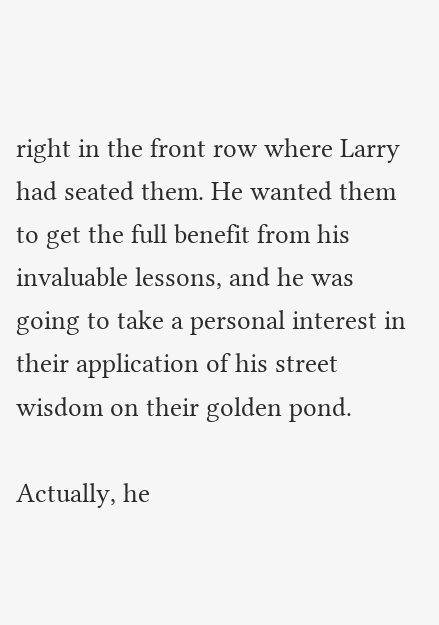right in the front row where Larry had seated them. He wanted them to get the full benefit from his invaluable lessons, and he was going to take a personal interest in their application of his street wisdom on their golden pond.

Actually, he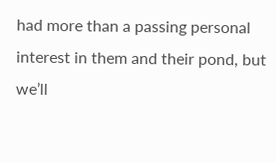had more than a passing personal interest in them and their pond, but we’ll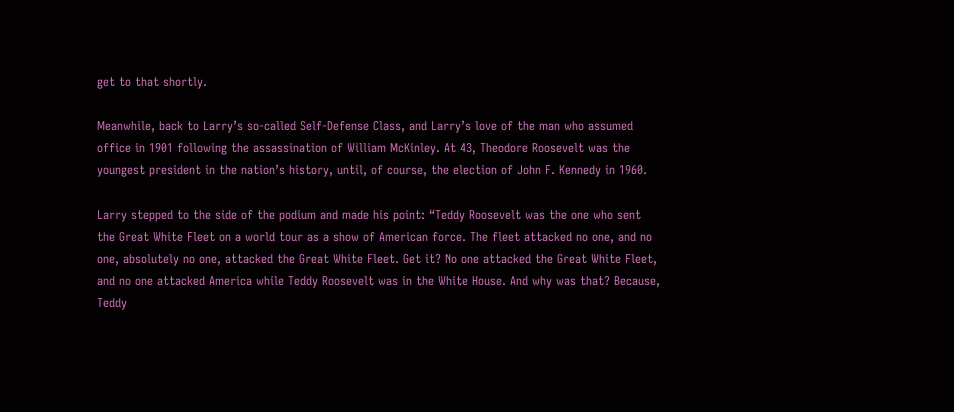get to that shortly.

Meanwhile, back to Larry’s so-called Self-Defense Class, and Larry’s love of the man who assumed office in 1901 following the assassination of William McKinley. At 43, Theodore Roosevelt was the youngest president in the nation’s history, until, of course, the election of John F. Kennedy in 1960.

Larry stepped to the side of the podium and made his point: “Teddy Roosevelt was the one who sent the Great White Fleet on a world tour as a show of American force. The fleet attacked no one, and no one, absolutely no one, attacked the Great White Fleet. Get it? No one attacked the Great White Fleet, and no one attacked America while Teddy Roosevelt was in the White House. And why was that? Because, Teddy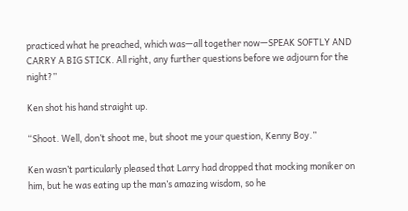practiced what he preached, which was—all together now—SPEAK SOFTLY AND CARRY A BIG STICK. All right, any further questions before we adjourn for the night?”

Ken shot his hand straight up.

“Shoot. Well, don’t shoot me, but shoot me your question, Kenny Boy.”

Ken wasn’t particularly pleased that Larry had dropped that mocking moniker on him, but he was eating up the man’s amazing wisdom, so he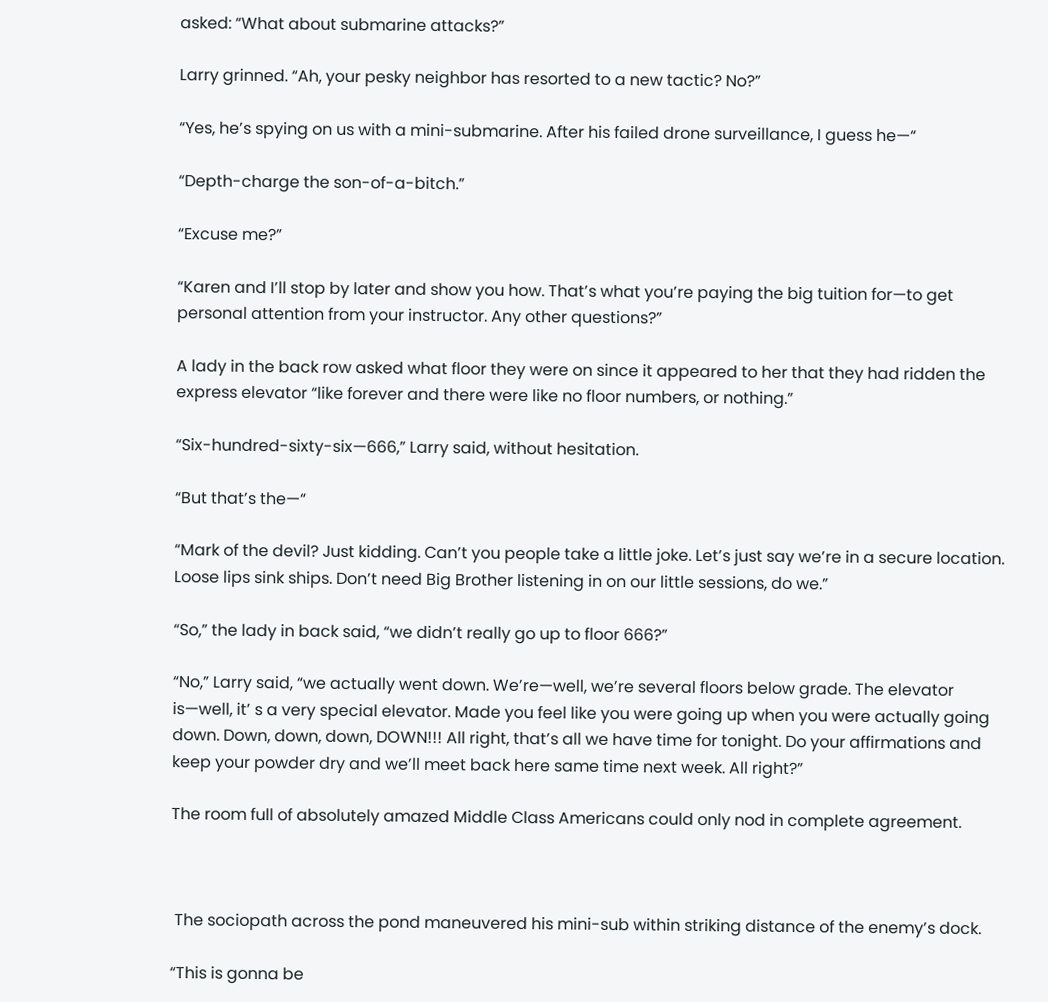asked: “What about submarine attacks?”

Larry grinned. “Ah, your pesky neighbor has resorted to a new tactic? No?”

“Yes, he’s spying on us with a mini-submarine. After his failed drone surveillance, I guess he—“

“Depth-charge the son-of-a-bitch.”

“Excuse me?”

“Karen and I’ll stop by later and show you how. That’s what you’re paying the big tuition for—to get personal attention from your instructor. Any other questions?”

A lady in the back row asked what floor they were on since it appeared to her that they had ridden the express elevator “like forever and there were like no floor numbers, or nothing.”

“Six-hundred-sixty-six—666,” Larry said, without hesitation.

“But that’s the—“

“Mark of the devil? Just kidding. Can’t you people take a little joke. Let’s just say we’re in a secure location. Loose lips sink ships. Don’t need Big Brother listening in on our little sessions, do we.”

“So,” the lady in back said, “we didn’t really go up to floor 666?”

“No,” Larry said, “we actually went down. We’re—well, we’re several floors below grade. The elevator is—well, it’ s a very special elevator. Made you feel like you were going up when you were actually going down. Down, down, down, DOWN!!! All right, that’s all we have time for tonight. Do your affirmations and keep your powder dry and we’ll meet back here same time next week. All right?”

The room full of absolutely amazed Middle Class Americans could only nod in complete agreement.



 The sociopath across the pond maneuvered his mini-sub within striking distance of the enemy’s dock.

“This is gonna be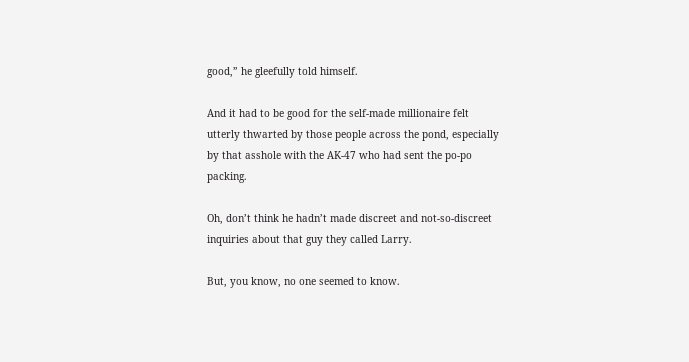good,” he gleefully told himself.

And it had to be good for the self-made millionaire felt utterly thwarted by those people across the pond, especially by that asshole with the AK-47 who had sent the po-po packing.

Oh, don’t think he hadn’t made discreet and not-so-discreet inquiries about that guy they called Larry.

But, you know, no one seemed to know.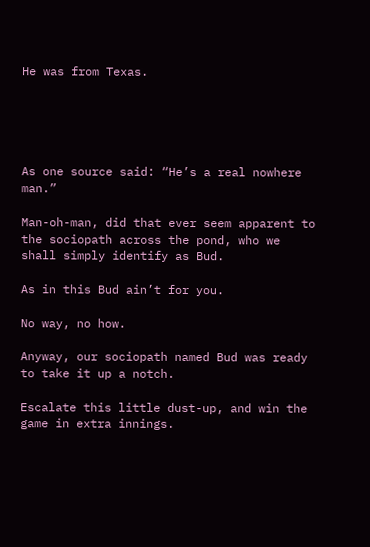He was from Texas.





As one source said: “He’s a real nowhere man.”

Man-oh-man, did that ever seem apparent to the sociopath across the pond, who we shall simply identify as Bud.

As in this Bud ain’t for you.

No way, no how.

Anyway, our sociopath named Bud was ready to take it up a notch.

Escalate this little dust-up, and win the game in extra innings.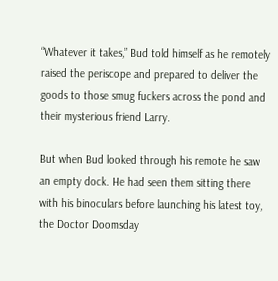“Whatever it takes,” Bud told himself as he remotely raised the periscope and prepared to deliver the goods to those smug fuckers across the pond and their mysterious friend Larry.

But when Bud looked through his remote he saw an empty dock. He had seen them sitting there with his binoculars before launching his latest toy, the Doctor Doomsday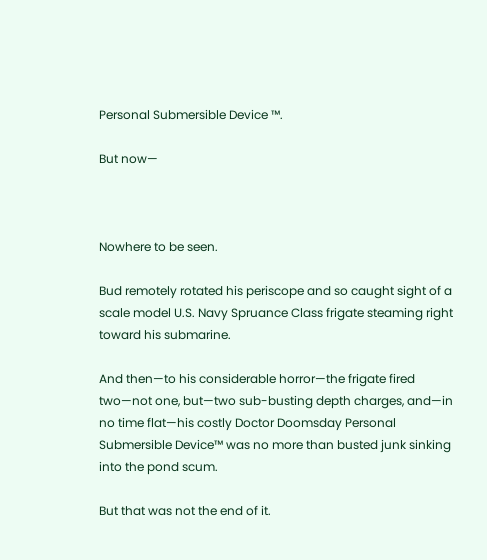Personal Submersible Device ™.

But now—



Nowhere to be seen.

Bud remotely rotated his periscope and so caught sight of a scale model U.S. Navy Spruance Class frigate steaming right toward his submarine.

And then—to his considerable horror—the frigate fired two—not one, but—two sub-busting depth charges, and—in no time flat—his costly Doctor Doomsday Personal Submersible Device™ was no more than busted junk sinking into the pond scum.

But that was not the end of it.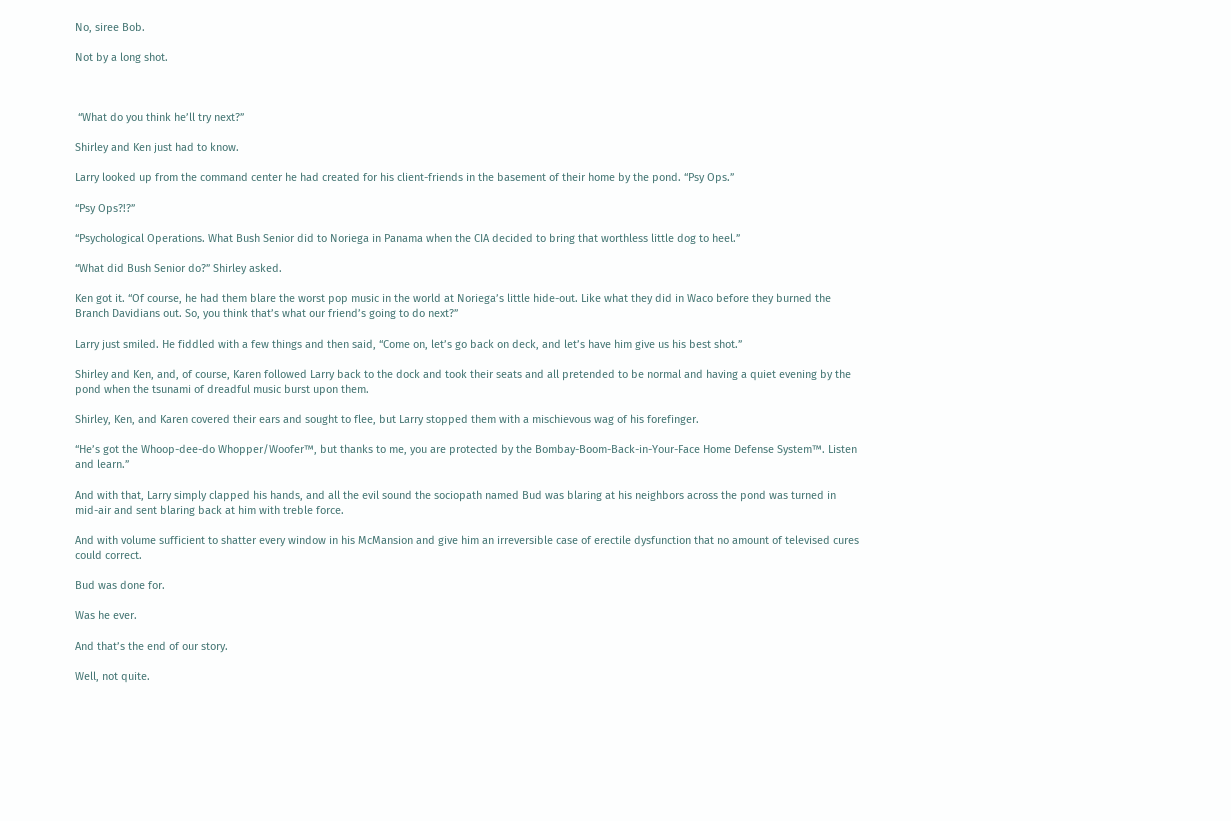No, siree Bob.

Not by a long shot.



 “What do you think he’ll try next?”

Shirley and Ken just had to know.

Larry looked up from the command center he had created for his client-friends in the basement of their home by the pond. “Psy Ops.”

“Psy Ops?!?”

“Psychological Operations. What Bush Senior did to Noriega in Panama when the CIA decided to bring that worthless little dog to heel.”

“What did Bush Senior do?” Shirley asked.

Ken got it. “Of course, he had them blare the worst pop music in the world at Noriega’s little hide-out. Like what they did in Waco before they burned the Branch Davidians out. So, you think that’s what our friend’s going to do next?”

Larry just smiled. He fiddled with a few things and then said, “Come on, let’s go back on deck, and let’s have him give us his best shot.”

Shirley and Ken, and, of course, Karen followed Larry back to the dock and took their seats and all pretended to be normal and having a quiet evening by the pond when the tsunami of dreadful music burst upon them.

Shirley, Ken, and Karen covered their ears and sought to flee, but Larry stopped them with a mischievous wag of his forefinger.

“He’s got the Whoop-dee-do Whopper/Woofer™, but thanks to me, you are protected by the Bombay-Boom-Back-in-Your-Face Home Defense System™. Listen and learn.”

And with that, Larry simply clapped his hands, and all the evil sound the sociopath named Bud was blaring at his neighbors across the pond was turned in mid-air and sent blaring back at him with treble force.

And with volume sufficient to shatter every window in his McMansion and give him an irreversible case of erectile dysfunction that no amount of televised cures could correct.

Bud was done for.

Was he ever.

And that’s the end of our story.

Well, not quite.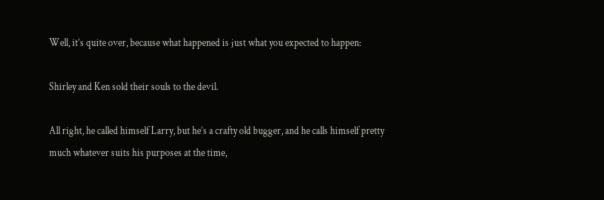Well, it’s quite over, because what happened is just what you expected to happen:

Shirley and Ken sold their souls to the devil.

All right, he called himself Larry, but he’s a crafty old bugger, and he calls himself pretty much whatever suits his purposes at the time,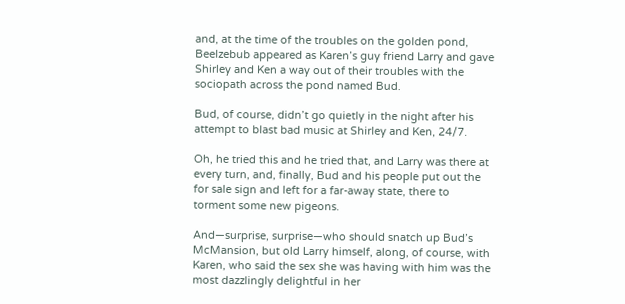and, at the time of the troubles on the golden pond, Beelzebub appeared as Karen’s guy friend Larry and gave Shirley and Ken a way out of their troubles with the sociopath across the pond named Bud.

Bud, of course, didn’t go quietly in the night after his attempt to blast bad music at Shirley and Ken, 24/7.

Oh, he tried this and he tried that, and Larry was there at every turn, and, finally, Bud and his people put out the for sale sign and left for a far-away state, there to torment some new pigeons.

And—surprise, surprise—who should snatch up Bud’s McMansion, but old Larry himself, along, of course, with Karen, who said the sex she was having with him was the most dazzlingly delightful in her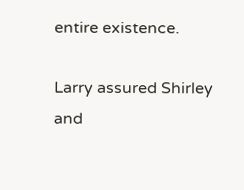entire existence.

Larry assured Shirley and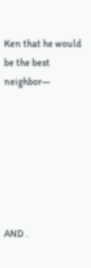Ken that he would be the best neighbor—







AND .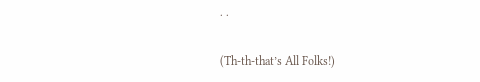. .

(Th-th-that’s All Folks!)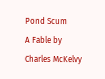Pond Scum
A Fable by
Charles McKelvy